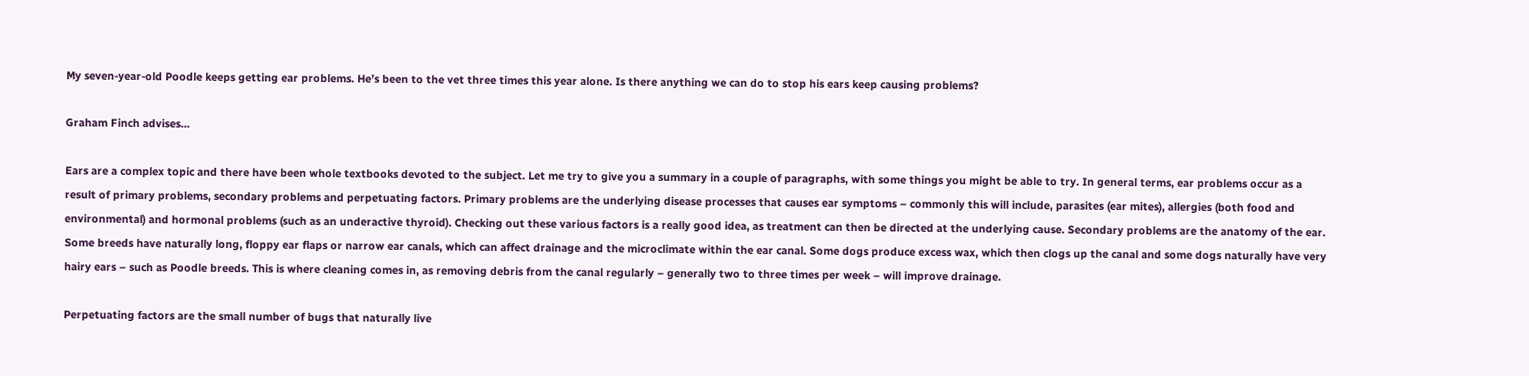My seven-year-old Poodle keeps getting ear problems. He’s been to the vet three times this year alone. Is there anything we can do to stop his ears keep causing problems?

Graham Finch advises…

Ears are a complex topic and there have been whole textbooks devoted to the subject. Let me try to give you a summary in a couple of paragraphs, with some things you might be able to try. In general terms, ear problems occur as a result of primary problems, secondary problems and perpetuating factors. Primary problems are the underlying disease processes that causes ear symptoms – commonly this will include, parasites (ear mites), allergies (both food and environmental) and hormonal problems (such as an underactive thyroid). Checking out these various factors is a really good idea, as treatment can then be directed at the underlying cause. Secondary problems are the anatomy of the ear. Some breeds have naturally long, floppy ear flaps or narrow ear canals, which can affect drainage and the microclimate within the ear canal. Some dogs produce excess wax, which then clogs up the canal and some dogs naturally have very hairy ears – such as Poodle breeds. This is where cleaning comes in, as removing debris from the canal regularly – generally two to three times per week – will improve drainage.

Perpetuating factors are the small number of bugs that naturally live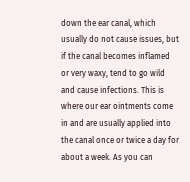down the ear canal, which usually do not cause issues, but if the canal becomes inflamed or very waxy, tend to go wild and cause infections. This is where our ear ointments come in and are usually applied into the canal once or twice a day for about a week. As you can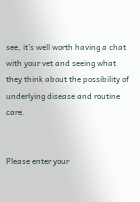see, it’s well worth having a chat with your vet and seeing what they think about the possibility of underlying disease and routine care.


Please enter your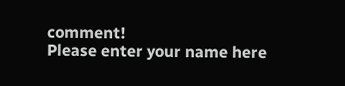comment!
Please enter your name here